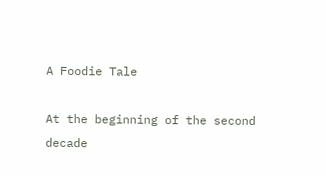A Foodie Tale

At the beginning of the second decade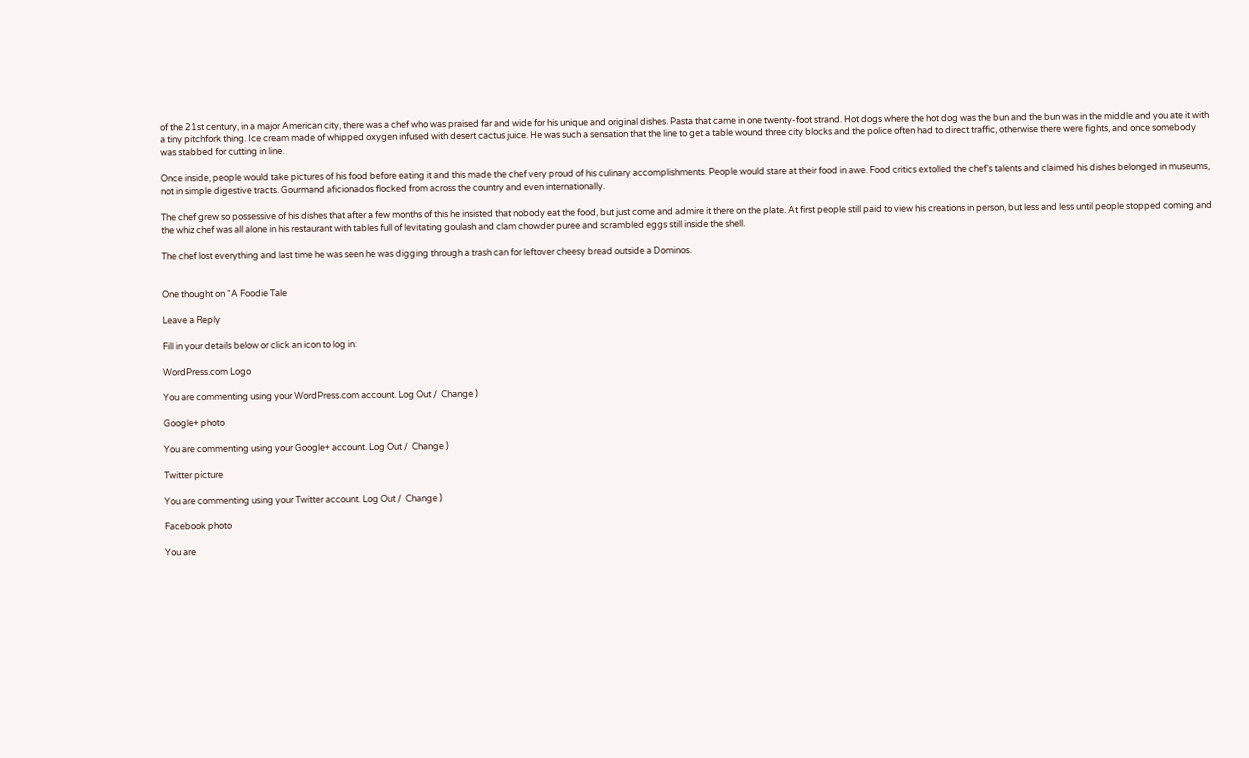of the 21st century, in a major American city, there was a chef who was praised far and wide for his unique and original dishes. Pasta that came in one twenty-foot strand. Hot dogs where the hot dog was the bun and the bun was in the middle and you ate it with a tiny pitchfork thing. Ice cream made of whipped oxygen infused with desert cactus juice. He was such a sensation that the line to get a table wound three city blocks and the police often had to direct traffic, otherwise there were fights, and once somebody was stabbed for cutting in line.

Once inside, people would take pictures of his food before eating it and this made the chef very proud of his culinary accomplishments. People would stare at their food in awe. Food critics extolled the chef’s talents and claimed his dishes belonged in museums, not in simple digestive tracts. Gourmand aficionados flocked from across the country and even internationally.

The chef grew so possessive of his dishes that after a few months of this he insisted that nobody eat the food, but just come and admire it there on the plate. At first people still paid to view his creations in person, but less and less until people stopped coming and the whiz chef was all alone in his restaurant with tables full of levitating goulash and clam chowder puree and scrambled eggs still inside the shell.

The chef lost everything and last time he was seen he was digging through a trash can for leftover cheesy bread outside a Dominos.


One thought on “A Foodie Tale

Leave a Reply

Fill in your details below or click an icon to log in:

WordPress.com Logo

You are commenting using your WordPress.com account. Log Out /  Change )

Google+ photo

You are commenting using your Google+ account. Log Out /  Change )

Twitter picture

You are commenting using your Twitter account. Log Out /  Change )

Facebook photo

You are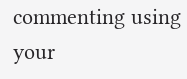commenting using your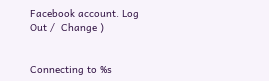Facebook account. Log Out /  Change )


Connecting to %s